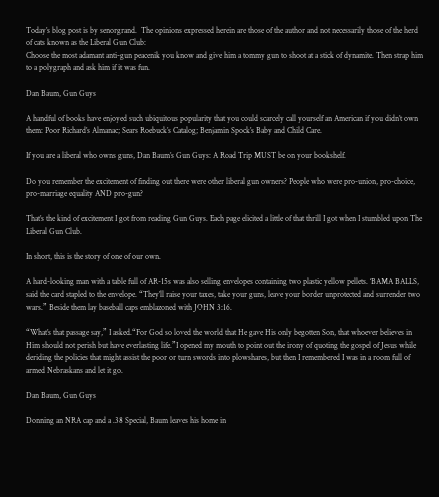Today’s blog post is by senorgrand.  The opinions expressed herein are those of the author and not necessarily those of the herd of cats known as the Liberal Gun Club:
Choose the most adamant anti-gun peacenik you know and give him a tommy gun to shoot at a stick of dynamite. Then strap him to a polygraph and ask him if it was fun.

Dan Baum, Gun Guys

A handful of books have enjoyed such ubiquitous popularity that you could scarcely call yourself an American if you didn’t own them: Poor Richard’s Almanac; Sears Roebuck’s Catalog; Benjamin Spock’s Baby and Child Care.

If you are a liberal who owns guns, Dan Baum’s Gun Guys: A Road Trip MUST be on your bookshelf.

Do you remember the excitement of finding out there were other liberal gun owners? People who were pro-union, pro-choice, pro-marriage equality AND pro-gun?

That’s the kind of excitement I got from reading Gun Guys. Each page elicited a little of that thrill I got when I stumbled upon The Liberal Gun Club.

In short, this is the story of one of our own.

A hard-looking man with a table full of AR-15s was also selling envelopes containing two plastic yellow pellets. ‘BAMA BALLS, said the card stapled to the envelope. “They’ll raise your taxes, take your guns, leave your border unprotected and surrender two wars.” Beside them lay baseball caps emblazoned with JOHN 3:16.

“What’s that passage say,” I asked.“For God so loved the world that He gave His only begotten Son, that whoever believes in Him should not perish but have everlasting life.”I opened my mouth to point out the irony of quoting the gospel of Jesus while deriding the policies that might assist the poor or turn swords into plowshares, but then I remembered I was in a room full of armed Nebraskans and let it go.

Dan Baum, Gun Guys

Donning an NRA cap and a .38 Special, Baum leaves his home in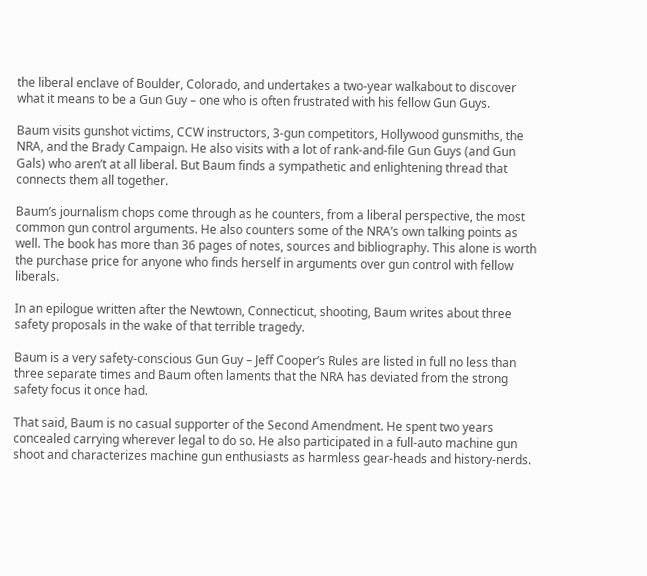the liberal enclave of Boulder, Colorado, and undertakes a two-year walkabout to discover what it means to be a Gun Guy – one who is often frustrated with his fellow Gun Guys.

Baum visits gunshot victims, CCW instructors, 3-gun competitors, Hollywood gunsmiths, the NRA, and the Brady Campaign. He also visits with a lot of rank-and-file Gun Guys (and Gun Gals) who aren’t at all liberal. But Baum finds a sympathetic and enlightening thread that connects them all together.

Baum’s journalism chops come through as he counters, from a liberal perspective, the most common gun control arguments. He also counters some of the NRA’s own talking points as well. The book has more than 36 pages of notes, sources and bibliography. This alone is worth the purchase price for anyone who finds herself in arguments over gun control with fellow liberals.

In an epilogue written after the Newtown, Connecticut, shooting, Baum writes about three safety proposals in the wake of that terrible tragedy.

Baum is a very safety-conscious Gun Guy – Jeff Cooper’s Rules are listed in full no less than three separate times and Baum often laments that the NRA has deviated from the strong safety focus it once had.

That said, Baum is no casual supporter of the Second Amendment. He spent two years concealed carrying wherever legal to do so. He also participated in a full-auto machine gun shoot and characterizes machine gun enthusiasts as harmless gear-heads and history-nerds.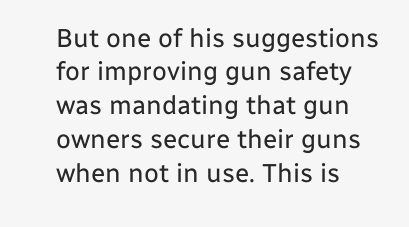But one of his suggestions for improving gun safety was mandating that gun owners secure their guns when not in use. This is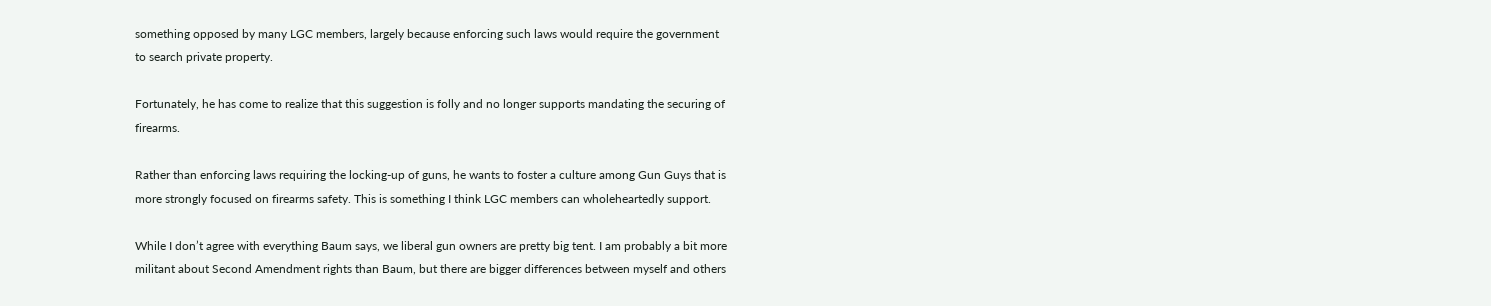something opposed by many LGC members, largely because enforcing such laws would require the government to search private property.

Fortunately, he has come to realize that this suggestion is folly and no longer supports mandating the securing of firearms.

Rather than enforcing laws requiring the locking-up of guns, he wants to foster a culture among Gun Guys that is more strongly focused on firearms safety. This is something I think LGC members can wholeheartedly support.

While I don’t agree with everything Baum says, we liberal gun owners are pretty big tent. I am probably a bit more militant about Second Amendment rights than Baum, but there are bigger differences between myself and others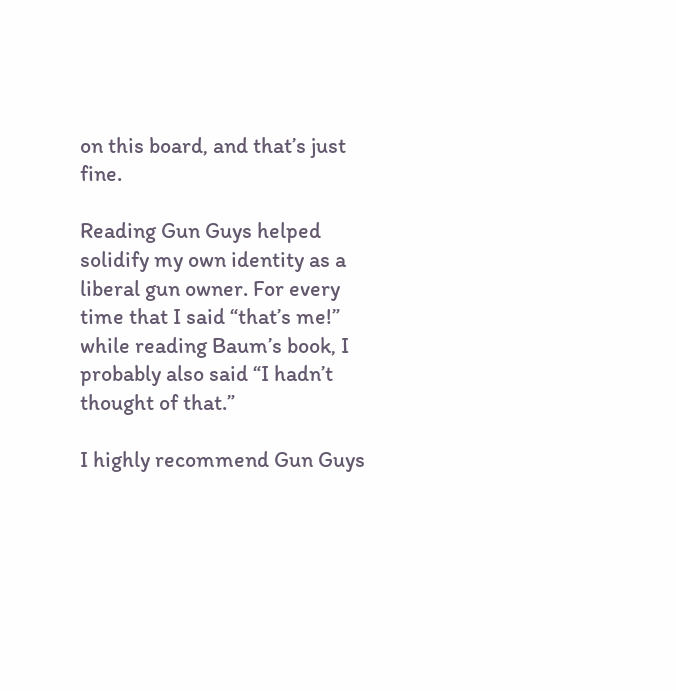on this board, and that’s just fine.

Reading Gun Guys helped solidify my own identity as a liberal gun owner. For every time that I said “that’s me!” while reading Baum’s book, I probably also said “I hadn’t thought of that.”

I highly recommend Gun Guys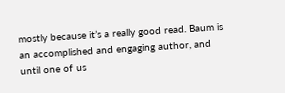mostly because it’s a really good read. Baum is an accomplished and engaging author, and until one of us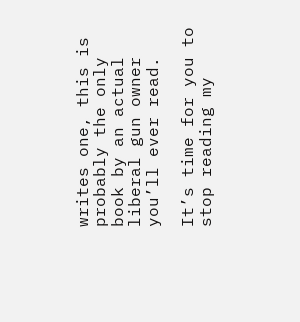writes one, this is probably the only book by an actual liberal gun owner you’ll ever read.

It’s time for you to stop reading my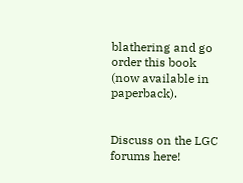blathering and go order this book (now available in paperback).


Discuss on the LGC forums here!